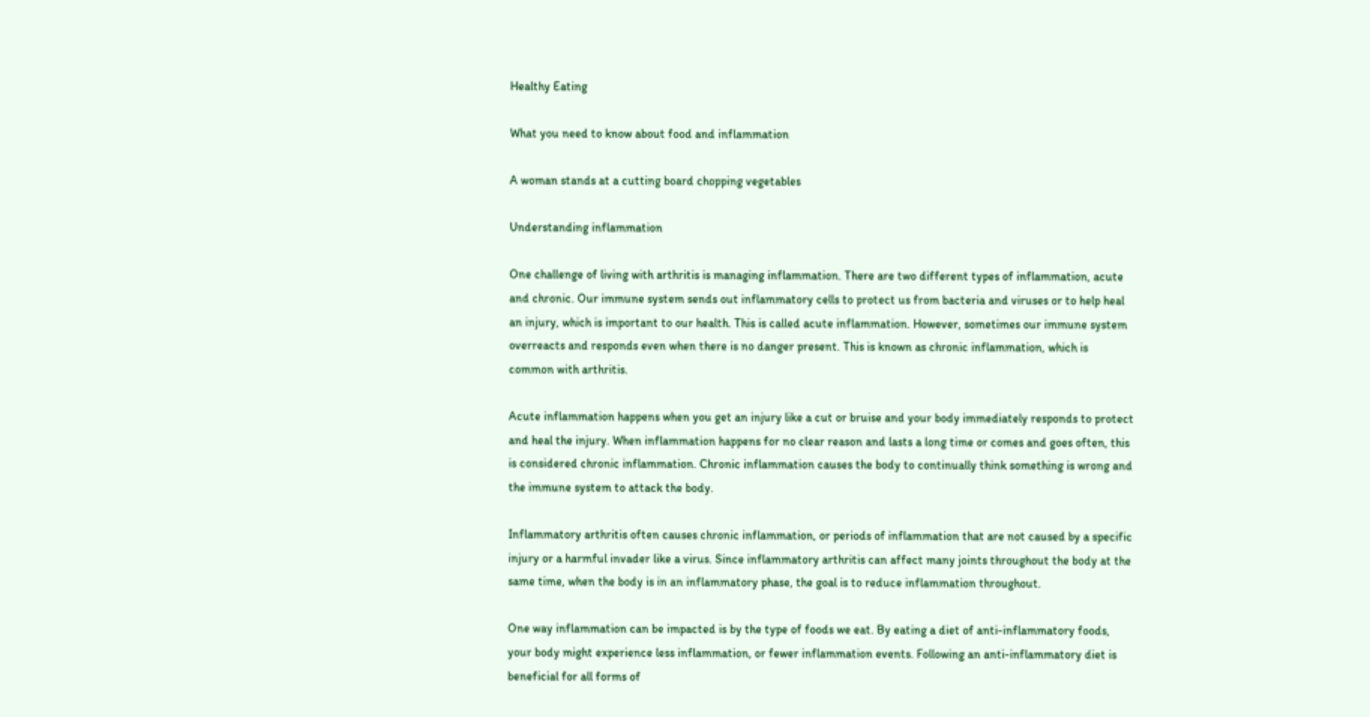Healthy Eating

What you need to know about food and inflammation

A woman stands at a cutting board chopping vegetables

Understanding inflammation

One challenge of living with arthritis is managing inflammation. There are two different types of inflammation, acute and chronic. Our immune system sends out inflammatory cells to protect us from bacteria and viruses or to help heal an injury, which is important to our health. This is called acute inflammation. However, sometimes our immune system overreacts and responds even when there is no danger present. This is known as chronic inflammation, which is common with arthritis.

Acute inflammation happens when you get an injury like a cut or bruise and your body immediately responds to protect and heal the injury. When inflammation happens for no clear reason and lasts a long time or comes and goes often, this is considered chronic inflammation. Chronic inflammation causes the body to continually think something is wrong and the immune system to attack the body.

Inflammatory arthritis often causes chronic inflammation, or periods of inflammation that are not caused by a specific injury or a harmful invader like a virus. Since inflammatory arthritis can affect many joints throughout the body at the same time, when the body is in an inflammatory phase, the goal is to reduce inflammation throughout.

One way inflammation can be impacted is by the type of foods we eat. By eating a diet of anti-inflammatory foods, your body might experience less inflammation, or fewer inflammation events. Following an anti-inflammatory diet is beneficial for all forms of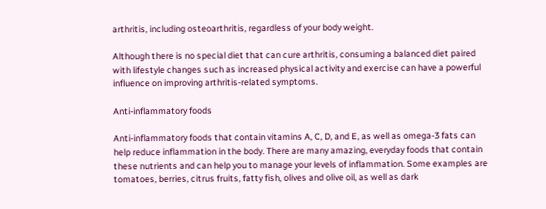arthritis, including osteoarthritis, regardless of your body weight.

Although there is no special diet that can cure arthritis, consuming a balanced diet paired with lifestyle changes such as increased physical activity and exercise can have a powerful influence on improving arthritis-related symptoms.

Anti-inflammatory foods

Anti-inflammatory foods that contain vitamins A, C, D, and E, as well as omega-3 fats can help reduce inflammation in the body. There are many amazing, everyday foods that contain these nutrients and can help you to manage your levels of inflammation. Some examples are tomatoes, berries, citrus fruits, fatty fish, olives and olive oil, as well as dark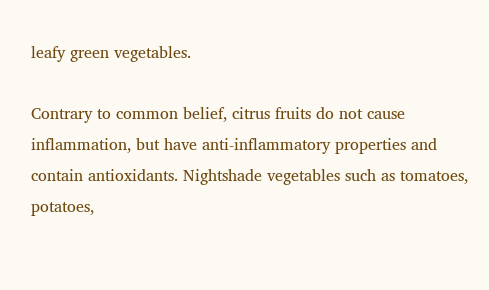leafy green vegetables.

Contrary to common belief, citrus fruits do not cause inflammation, but have anti-inflammatory properties and contain antioxidants. Nightshade vegetables such as tomatoes, potatoes,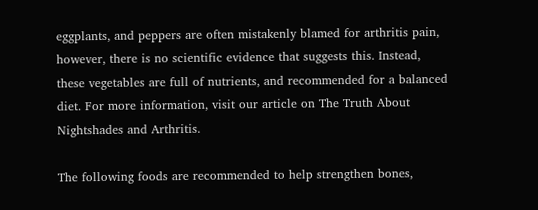eggplants, and peppers are often mistakenly blamed for arthritis pain, however, there is no scientific evidence that suggests this. Instead, these vegetables are full of nutrients, and recommended for a balanced diet. For more information, visit our article on The Truth About Nightshades and Arthritis.

The following foods are recommended to help strengthen bones,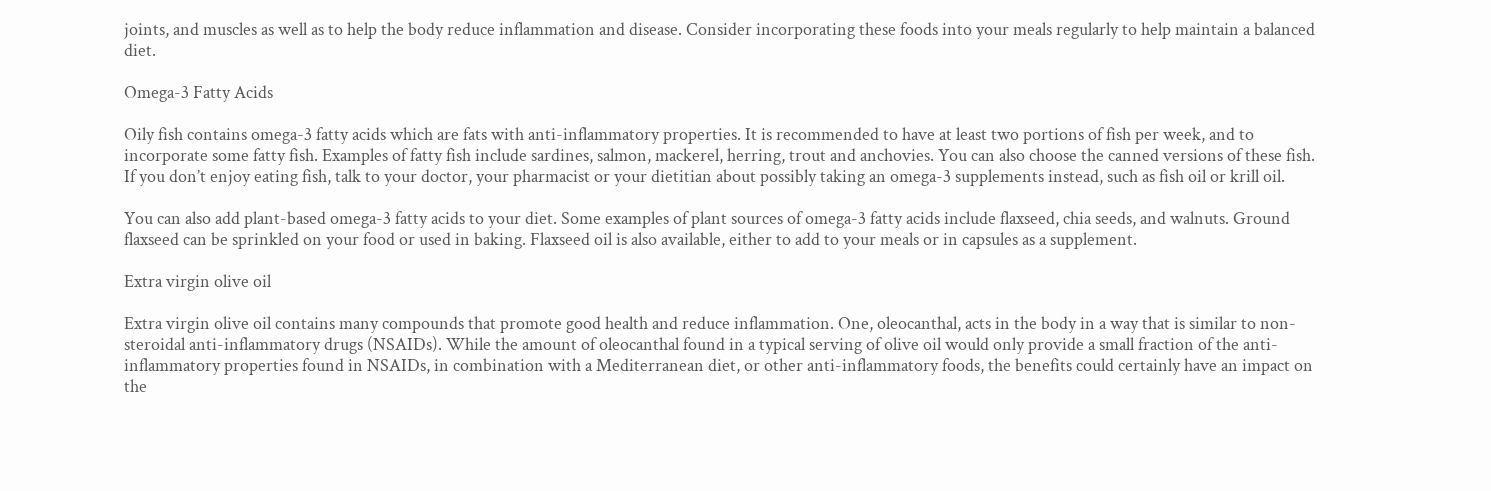joints, and muscles as well as to help the body reduce inflammation and disease. Consider incorporating these foods into your meals regularly to help maintain a balanced diet.

Omega-3 Fatty Acids

Oily fish contains omega-3 fatty acids which are fats with anti-inflammatory properties. It is recommended to have at least two portions of fish per week, and to incorporate some fatty fish. Examples of fatty fish include sardines, salmon, mackerel, herring, trout and anchovies. You can also choose the canned versions of these fish. If you don’t enjoy eating fish, talk to your doctor, your pharmacist or your dietitian about possibly taking an omega-3 supplements instead, such as fish oil or krill oil.

You can also add plant-based omega-3 fatty acids to your diet. Some examples of plant sources of omega-3 fatty acids include flaxseed, chia seeds, and walnuts. Ground flaxseed can be sprinkled on your food or used in baking. Flaxseed oil is also available, either to add to your meals or in capsules as a supplement.

Extra virgin olive oil

Extra virgin olive oil contains many compounds that promote good health and reduce inflammation. One, oleocanthal, acts in the body in a way that is similar to non-steroidal anti-inflammatory drugs (NSAIDs). While the amount of oleocanthal found in a typical serving of olive oil would only provide a small fraction of the anti-inflammatory properties found in NSAIDs, in combination with a Mediterranean diet, or other anti-inflammatory foods, the benefits could certainly have an impact on the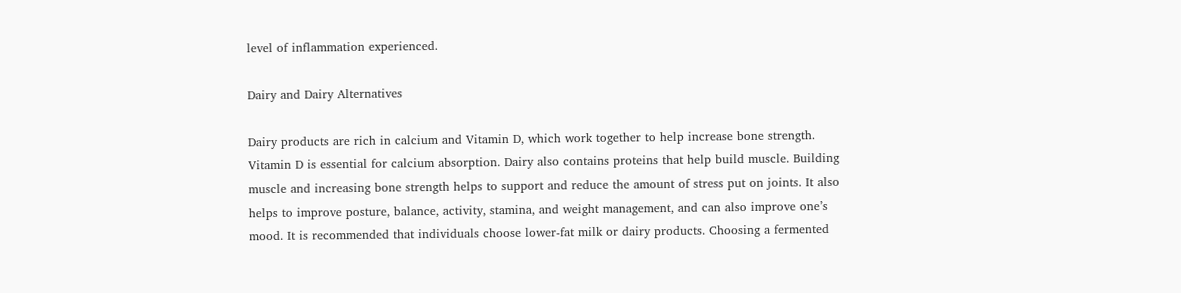level of inflammation experienced.

Dairy and Dairy Alternatives

Dairy products are rich in calcium and Vitamin D, which work together to help increase bone strength. Vitamin D is essential for calcium absorption. Dairy also contains proteins that help build muscle. Building muscle and increasing bone strength helps to support and reduce the amount of stress put on joints. It also helps to improve posture, balance, activity, stamina, and weight management, and can also improve one’s mood. It is recommended that individuals choose lower-fat milk or dairy products. Choosing a fermented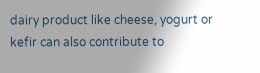dairy product like cheese, yogurt or kefir can also contribute to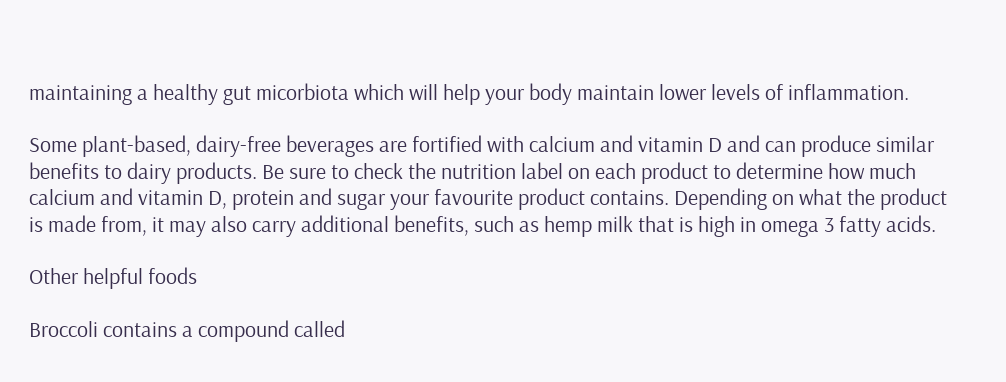maintaining a healthy gut micorbiota which will help your body maintain lower levels of inflammation.

Some plant-based, dairy-free beverages are fortified with calcium and vitamin D and can produce similar benefits to dairy products. Be sure to check the nutrition label on each product to determine how much calcium and vitamin D, protein and sugar your favourite product contains. Depending on what the product is made from, it may also carry additional benefits, such as hemp milk that is high in omega 3 fatty acids.

Other helpful foods

Broccoli contains a compound called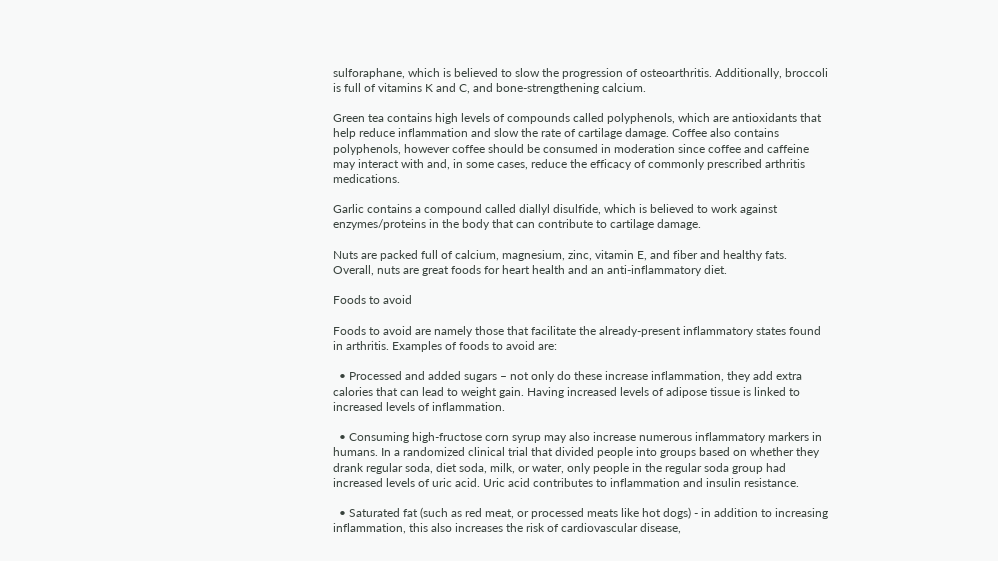sulforaphane, which is believed to slow the progression of osteoarthritis. Additionally, broccoli is full of vitamins K and C, and bone-strengthening calcium.

Green tea contains high levels of compounds called polyphenols, which are antioxidants that help reduce inflammation and slow the rate of cartilage damage. Coffee also contains polyphenols, however coffee should be consumed in moderation since coffee and caffeine may interact with and, in some cases, reduce the efficacy of commonly prescribed arthritis medications.

Garlic contains a compound called diallyl disulfide, which is believed to work against enzymes/proteins in the body that can contribute to cartilage damage.

Nuts are packed full of calcium, magnesium, zinc, vitamin E, and fiber and healthy fats. Overall, nuts are great foods for heart health and an anti-inflammatory diet.

Foods to avoid

Foods to avoid are namely those that facilitate the already-present inflammatory states found in arthritis. Examples of foods to avoid are:

  • Processed and added sugars – not only do these increase inflammation, they add extra calories that can lead to weight gain. Having increased levels of adipose tissue is linked to increased levels of inflammation.

  • Consuming high-fructose corn syrup may also increase numerous inflammatory markers in humans. In a randomized clinical trial that divided people into groups based on whether they drank regular soda, diet soda, milk, or water, only people in the regular soda group had increased levels of uric acid. Uric acid contributes to inflammation and insulin resistance.

  • Saturated fat (such as red meat, or processed meats like hot dogs) - in addition to increasing inflammation, this also increases the risk of cardiovascular disease,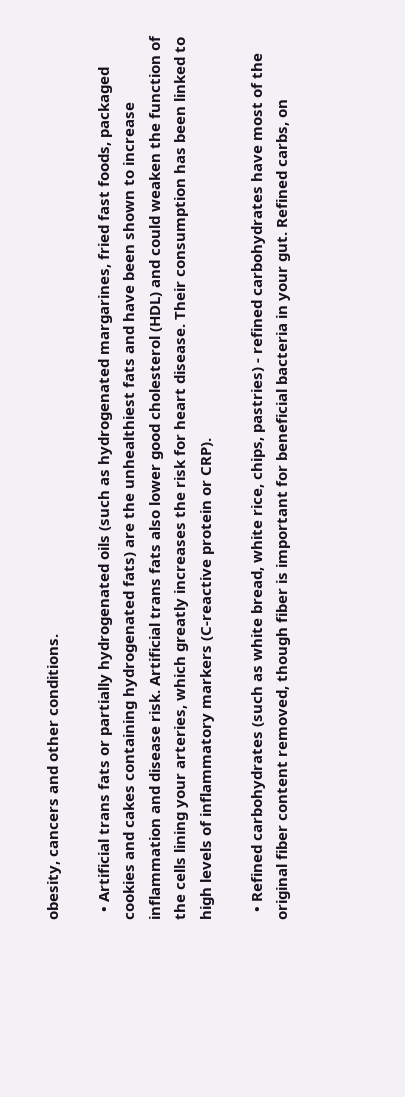obesity, cancers and other conditions.

  • Artificial trans fats or partially hydrogenated oils (such as hydrogenated margarines, fried fast foods, packaged cookies and cakes containing hydrogenated fats) are the unhealthiest fats and have been shown to increase inflammation and disease risk. Artificial trans fats also lower good cholesterol (HDL) and could weaken the function of the cells lining your arteries, which greatly increases the risk for heart disease. Their consumption has been linked to high levels of inflammatory markers (C-reactive protein or CRP).

  • Refined carbohydrates (such as white bread, white rice, chips, pastries) - refined carbohydrates have most of the original fiber content removed, though fiber is important for beneficial bacteria in your gut. Refined carbs, on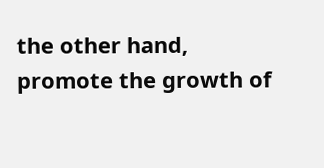the other hand, promote the growth of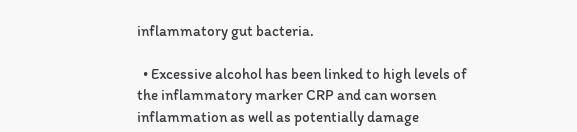inflammatory gut bacteria.

  • Excessive alcohol has been linked to high levels of the inflammatory marker CRP and can worsen inflammation as well as potentially damage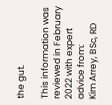the gut.

This information was reviewed in February 2022 with expert advice from:
Kim Arrey, BSc, RD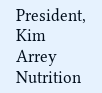President, Kim Arrey Nutrition